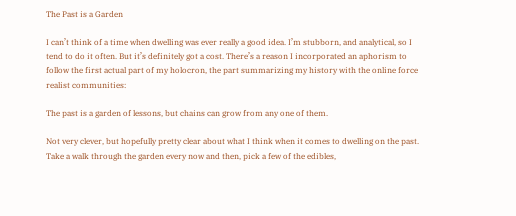The Past is a Garden

I can’t think of a time when dwelling was ever really a good idea. I’m stubborn, and analytical, so I tend to do it often. But it’s definitely got a cost. There’s a reason I incorporated an aphorism to follow the first actual part of my holocron, the part summarizing my history with the online force realist communities:

The past is a garden of lessons, but chains can grow from any one of them.

Not very clever, but hopefully pretty clear about what I think when it comes to dwelling on the past. Take a walk through the garden every now and then, pick a few of the edibles,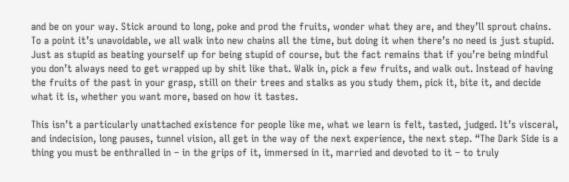and be on your way. Stick around to long, poke and prod the fruits, wonder what they are, and they’ll sprout chains. To a point it’s unavoidable, we all walk into new chains all the time, but doing it when there’s no need is just stupid. Just as stupid as beating yourself up for being stupid of course, but the fact remains that if you’re being mindful you don’t always need to get wrapped up by shit like that. Walk in, pick a few fruits, and walk out. Instead of having the fruits of the past in your grasp, still on their trees and stalks as you study them, pick it, bite it, and decide what it is, whether you want more, based on how it tastes.

This isn’t a particularly unattached existence for people like me, what we learn is felt, tasted, judged. It’s visceral, and indecision, long pauses, tunnel vision, all get in the way of the next experience, the next step. “The Dark Side is a thing you must be enthralled in – in the grips of it, immersed in it, married and devoted to it – to truly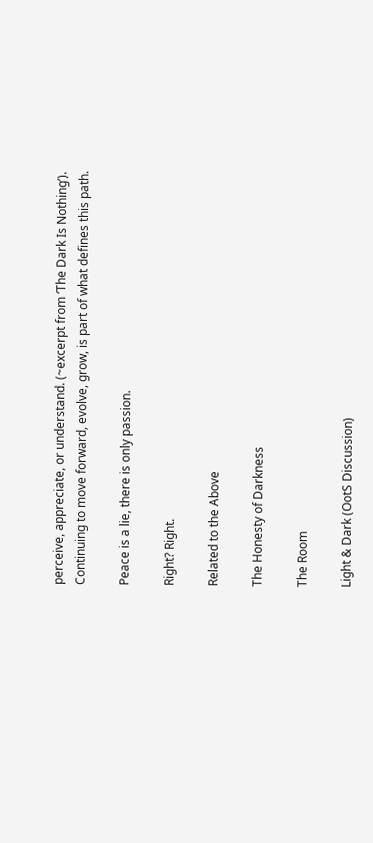perceive, appreciate, or understand. (~excerpt from ‘The Dark Is Nothing’). Continuing to move forward, evolve, grow, is part of what defines this path.

Peace is a lie, there is only passion.

Right? Right.

Related to the Above

The Honesty of Darkness

The Room

Light & Dark (OotS Discussion)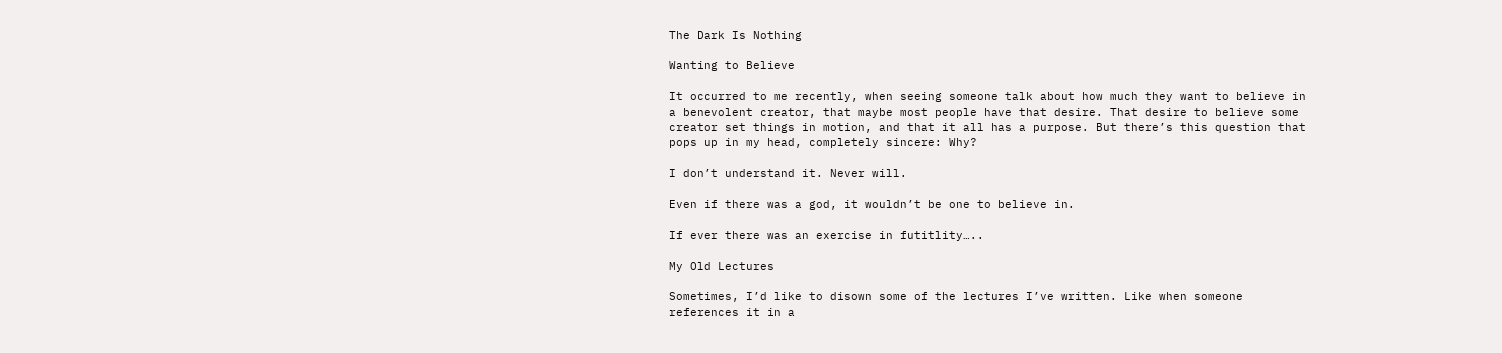The Dark Is Nothing

Wanting to Believe

It occurred to me recently, when seeing someone talk about how much they want to believe in a benevolent creator, that maybe most people have that desire. That desire to believe some creator set things in motion, and that it all has a purpose. But there’s this question that pops up in my head, completely sincere: Why?

I don’t understand it. Never will.

Even if there was a god, it wouldn’t be one to believe in.

If ever there was an exercise in futitlity…..

My Old Lectures

Sometimes, I’d like to disown some of the lectures I’ve written. Like when someone references it in a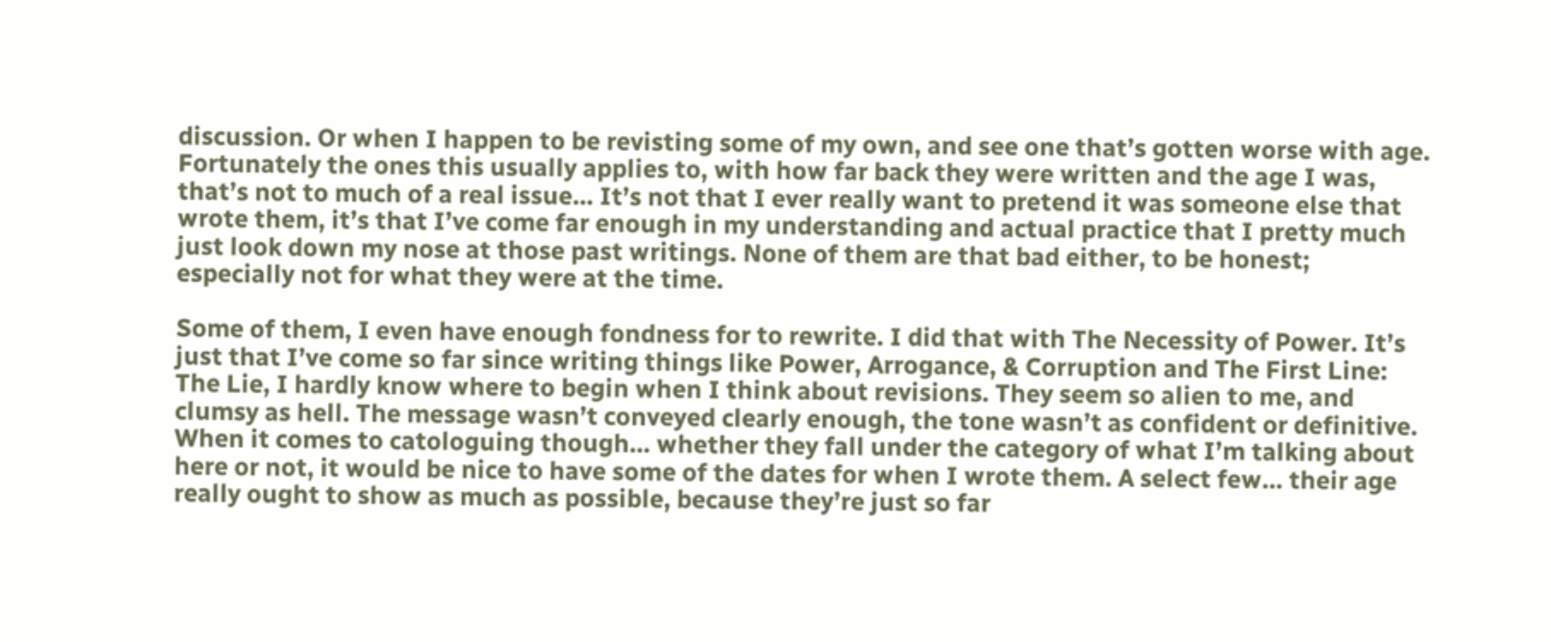discussion. Or when I happen to be revisting some of my own, and see one that’s gotten worse with age. Fortunately the ones this usually applies to, with how far back they were written and the age I was, that’s not to much of a real issue… It’s not that I ever really want to pretend it was someone else that wrote them, it’s that I’ve come far enough in my understanding and actual practice that I pretty much just look down my nose at those past writings. None of them are that bad either, to be honest; especially not for what they were at the time.

Some of them, I even have enough fondness for to rewrite. I did that with The Necessity of Power. It’s just that I’ve come so far since writing things like Power, Arrogance, & Corruption and The First Line: The Lie, I hardly know where to begin when I think about revisions. They seem so alien to me, and clumsy as hell. The message wasn’t conveyed clearly enough, the tone wasn’t as confident or definitive. When it comes to catologuing though… whether they fall under the category of what I’m talking about here or not, it would be nice to have some of the dates for when I wrote them. A select few… their age really ought to show as much as possible, because they’re just so far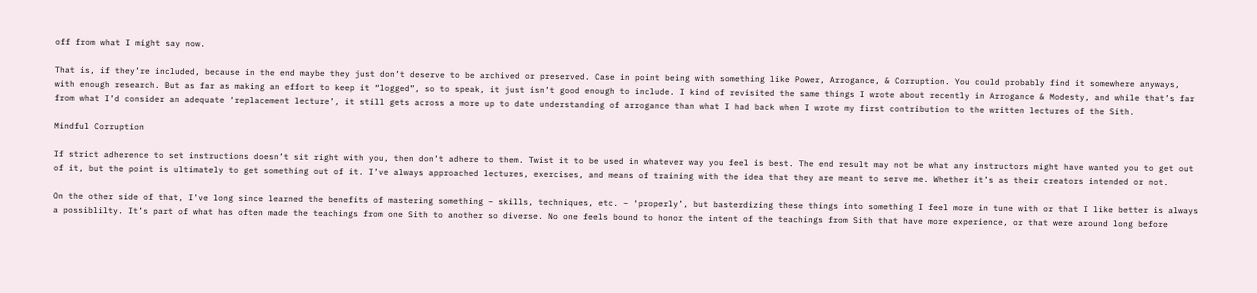off from what I might say now.

That is, if they’re included, because in the end maybe they just don’t deserve to be archived or preserved. Case in point being with something like Power, Arrogance, & Corruption. You could probably find it somewhere anyways, with enough research. But as far as making an effort to keep it “logged”, so to speak, it just isn’t good enough to include. I kind of revisited the same things I wrote about recently in Arrogance & Modesty, and while that’s far from what I’d consider an adequate ‘replacement lecture’, it still gets across a more up to date understanding of arrogance than what I had back when I wrote my first contribution to the written lectures of the Sith.

Mindful Corruption

If strict adherence to set instructions doesn’t sit right with you, then don’t adhere to them. Twist it to be used in whatever way you feel is best. The end result may not be what any instructors might have wanted you to get out of it, but the point is ultimately to get something out of it. I’ve always approached lectures, exercises, and means of training with the idea that they are meant to serve me. Whether it’s as their creators intended or not.

On the other side of that, I’ve long since learned the benefits of mastering something – skills, techniques, etc. – ‘properly’, but basterdizing these things into something I feel more in tune with or that I like better is always a possiblilty. It’s part of what has often made the teachings from one Sith to another so diverse. No one feels bound to honor the intent of the teachings from Sith that have more experience, or that were around long before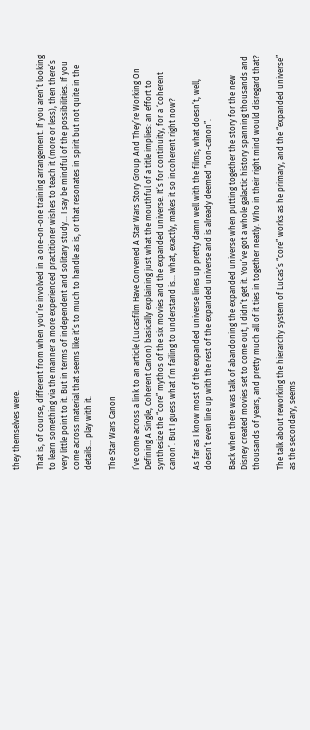they themselves were.

That is, of course, different from when you’re involved in a one-on-one training arrangement. If you aren’t looking to learn something via the manner a more experienced practitioner wishes to teach it (more or less), then there’s very little point to it. But in terms of independent and solitary study… I say be mindful of the possibilities. If you come across material that seems like it’s to much to handle as is, or that resonates in spirit but not quite in the details… play with it.

The Star Wars Canon

I’ve come across a link to an article (Lucasfilm Have Convened A Star Wars Story Group And They’re Working On Defining A Single, Coherent Canon) basically explaining just what the mouthful of a title implies: an effort to synthesize the “core” mythos of the six movies and the expanded universe. It’s for continuity, for a ‘coherent canon’. But I guess what I’m failing to understand is… what, exactly, makes it so incoherent right now?

As far as I know most of the expanded universe lines up pretty damn well with the films; what doesn’t, well, doesn’t even line up with the rest of the expanded universe and is already deemed “non-canon”.

Back when there was talk of abandoning the expanded universe when putting together the story for the new Disney created movies set to come out, I didn’t get it. You’ve got a whole galactic history spanning thousands and thousands of years, and pretty much all of it ties in together neatly. Who in their right mind would disregard that?

The talk about reworking the hierarchy system of Lucas’s “core” works as he primary, and the “expanded universe” as the secondary, seems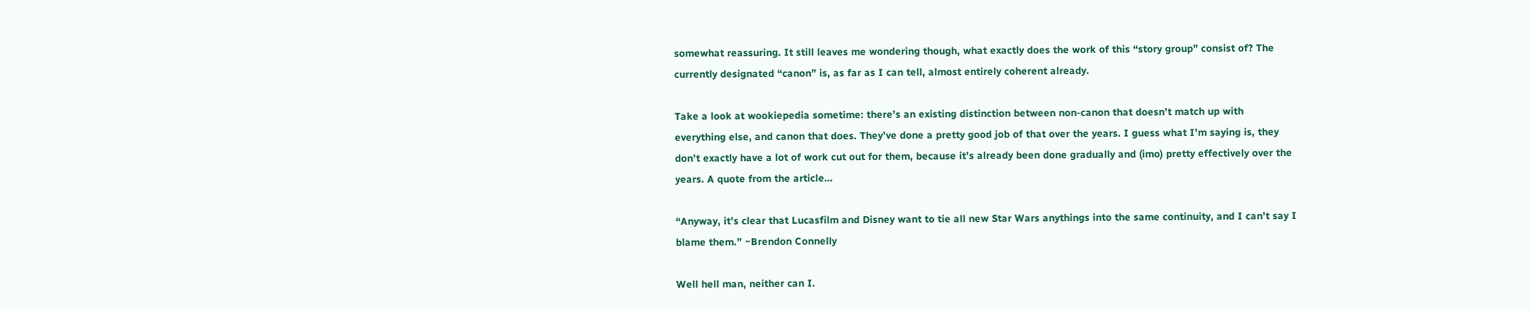somewhat reassuring. It still leaves me wondering though, what exactly does the work of this “story group” consist of? The currently designated “canon” is, as far as I can tell, almost entirely coherent already.

Take a look at wookiepedia sometime: there’s an existing distinction between non-canon that doesn’t match up with everything else, and canon that does. They’ve done a pretty good job of that over the years. I guess what I’m saying is, they don’t exactly have a lot of work cut out for them, because it’s already been done gradually and (imo) pretty effectively over the years. A quote from the article…

“Anyway, it’s clear that Lucasfilm and Disney want to tie all new Star Wars anythings into the same continuity, and I can’t say I blame them.” ~Brendon Connelly

Well hell man, neither can I.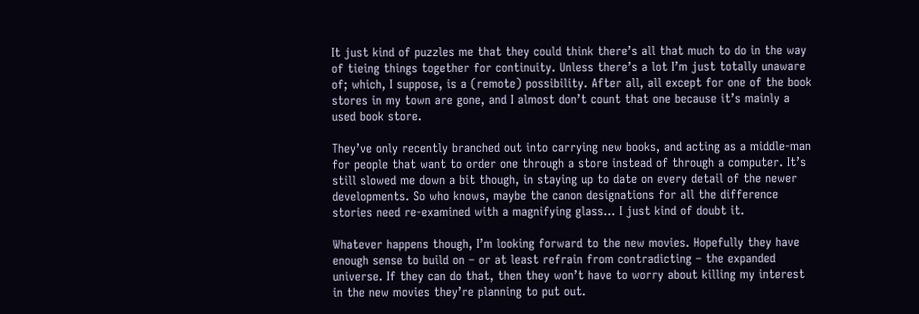It just kind of puzzles me that they could think there’s all that much to do in the way of tieing things together for continuity. Unless there’s a lot I’m just totally unaware of; which, I suppose, is a (remote) possibility. After all, all except for one of the book stores in my town are gone, and I almost don’t count that one because it’s mainly a used book store.

They’ve only recently branched out into carrying new books, and acting as a middle-man for people that want to order one through a store instead of through a computer. It’s still slowed me down a bit though, in staying up to date on every detail of the newer developments. So who knows, maybe the canon designations for all the difference stories need re-examined with a magnifying glass… I just kind of doubt it.

Whatever happens though, I’m looking forward to the new movies. Hopefully they have enough sense to build on – or at least refrain from contradicting – the expanded universe. If they can do that, then they won’t have to worry about killing my interest in the new movies they’re planning to put out.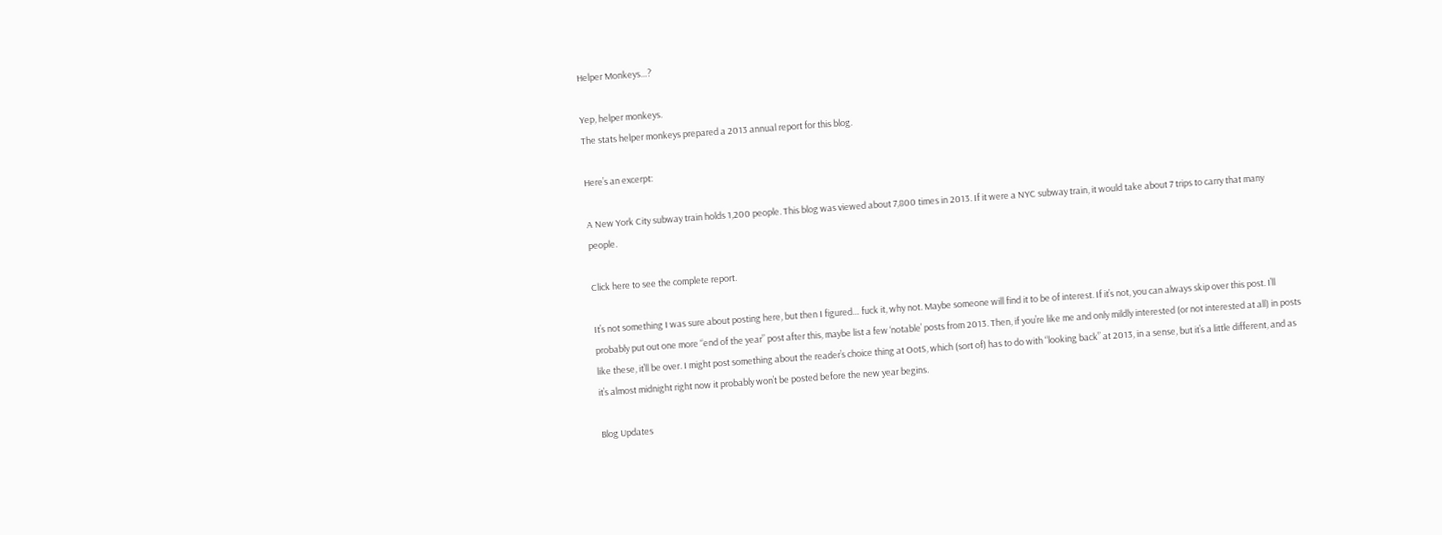Helper Monkeys…?

Yep, helper monkeys.
The stats helper monkeys prepared a 2013 annual report for this blog.

Here’s an excerpt:

A New York City subway train holds 1,200 people. This blog was viewed about 7,800 times in 2013. If it were a NYC subway train, it would take about 7 trips to carry that many people.

Click here to see the complete report.

It’s not something I was sure about posting here, but then I figured… fuck it, why not. Maybe someone will find it to be of interest. If it’s not, you can always skip over this post. I’ll probably put out one more “end of the year” post after this, maybe list a few ‘notable’ posts from 2013. Then, if you’re like me and only mildly interested (or not interested at all) in posts like these, it’ll be over. I might post something about the reader’s choice thing at OotS, which (sort of) has to do with “looking back” at 2013, in a sense, but it’s a little different, and as it’s almost midnight right now it probably won’t be posted before the new year begins.

Blog Updates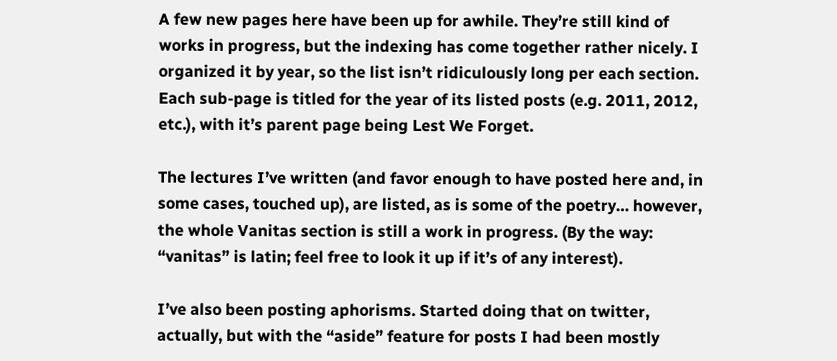A few new pages here have been up for awhile. They’re still kind of works in progress, but the indexing has come together rather nicely. I organized it by year, so the list isn’t ridiculously long per each section. Each sub-page is titled for the year of its listed posts (e.g. 2011, 2012, etc.), with it’s parent page being Lest We Forget.

The lectures I’ve written (and favor enough to have posted here and, in some cases, touched up), are listed, as is some of the poetry… however, the whole Vanitas section is still a work in progress. (By the way: “vanitas” is latin; feel free to look it up if it’s of any interest).

I’ve also been posting aphorisms. Started doing that on twitter, actually, but with the “aside” feature for posts I had been mostly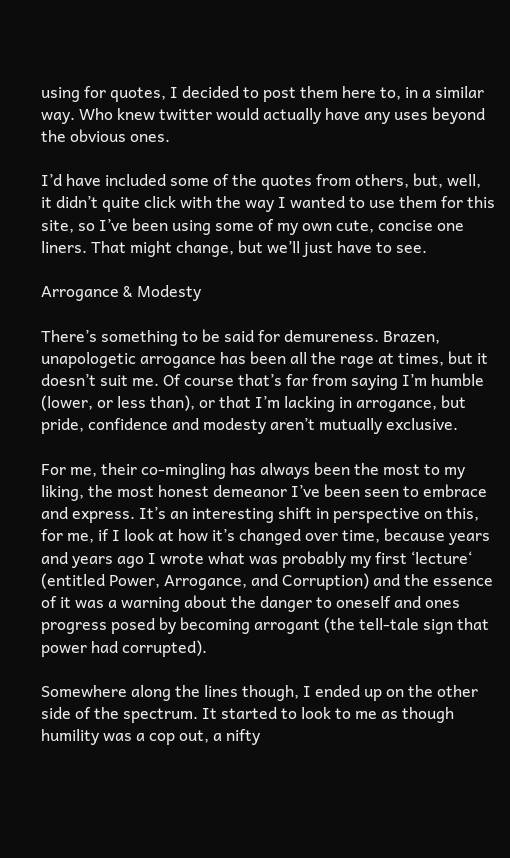using for quotes, I decided to post them here to, in a similar way. Who knew twitter would actually have any uses beyond the obvious ones.

I’d have included some of the quotes from others, but, well, it didn’t quite click with the way I wanted to use them for this site, so I’ve been using some of my own cute, concise one liners. That might change, but we’ll just have to see.

Arrogance & Modesty

There’s something to be said for demureness. Brazen, unapologetic arrogance has been all the rage at times, but it doesn’t suit me. Of course that’s far from saying I’m humble (lower, or less than), or that I’m lacking in arrogance, but pride, confidence and modesty aren’t mutually exclusive.

For me, their co-mingling has always been the most to my liking, the most honest demeanor I’ve been seen to embrace and express. It’s an interesting shift in perspective on this, for me, if I look at how it’s changed over time, because years and years ago I wrote what was probably my first ‘lecture‘ (entitled Power, Arrogance, and Corruption) and the essence of it was a warning about the danger to oneself and ones progress posed by becoming arrogant (the tell-tale sign that power had corrupted).

Somewhere along the lines though, I ended up on the other side of the spectrum. It started to look to me as though humility was a cop out, a nifty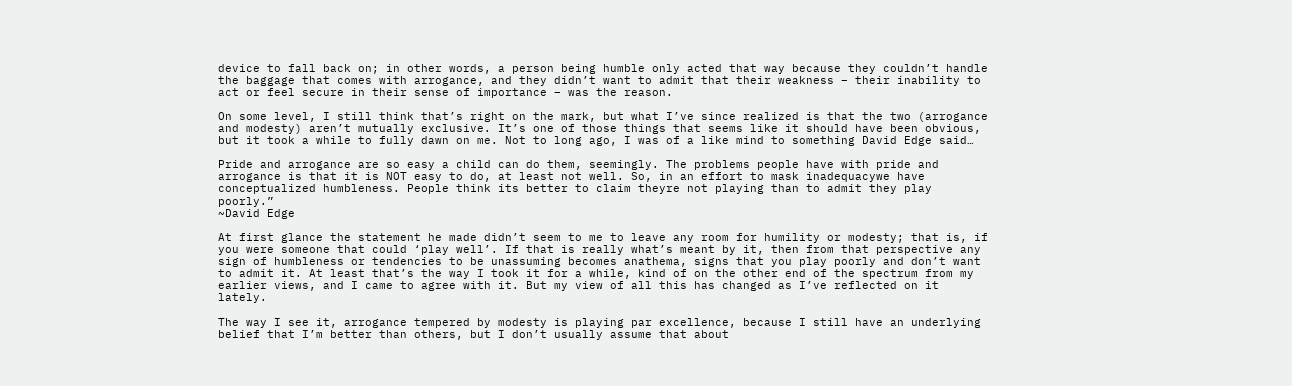device to fall back on; in other words, a person being humble only acted that way because they couldn’t handle the baggage that comes with arrogance, and they didn’t want to admit that their weakness – their inability to act or feel secure in their sense of importance – was the reason.

On some level, I still think that’s right on the mark, but what I’ve since realized is that the two (arrogance and modesty) aren’t mutually exclusive. It’s one of those things that seems like it should have been obvious, but it took a while to fully dawn on me. Not to long ago, I was of a like mind to something David Edge said…

Pride and arrogance are so easy a child can do them, seemingly. The problems people have with pride and arrogance is that it is NOT easy to do, at least not well. So, in an effort to mask inadequacywe have conceptualized humbleness. People think its better to claim theyre not playing than to admit they play poorly.”
~David Edge

At first glance the statement he made didn’t seem to me to leave any room for humility or modesty; that is, if you were someone that could ‘play well’. If that is really what’s meant by it, then from that perspective any sign of humbleness or tendencies to be unassuming becomes anathema, signs that you play poorly and don’t want to admit it. At least that’s the way I took it for a while, kind of on the other end of the spectrum from my earlier views, and I came to agree with it. But my view of all this has changed as I’ve reflected on it lately.

The way I see it, arrogance tempered by modesty is playing par excellence, because I still have an underlying belief that I’m better than others, but I don’t usually assume that about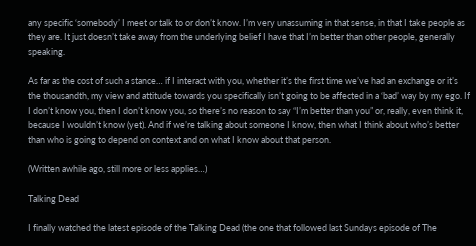any specific ‘somebody’ I meet or talk to or don’t know. I’m very unassuming in that sense, in that I take people as they are. It just doesn’t take away from the underlying belief I have that I’m better than other people, generally speaking.

As far as the cost of such a stance… if I interact with you, whether it’s the first time we’ve had an exchange or it’s the thousandth, my view and attitude towards you specifically isn’t going to be affected in a ‘bad’ way by my ego. If I don’t know you, then I don’t know you, so there’s no reason to say “I’m better than you” or, really, even think it, because I wouldn’t know (yet). And if we’re talking about someone I know, then what I think about who’s better than who is going to depend on context and on what I know about that person.

(Written awhile ago, still more or less applies…)

Talking Dead

I finally watched the latest episode of the Talking Dead (the one that followed last Sundays episode of The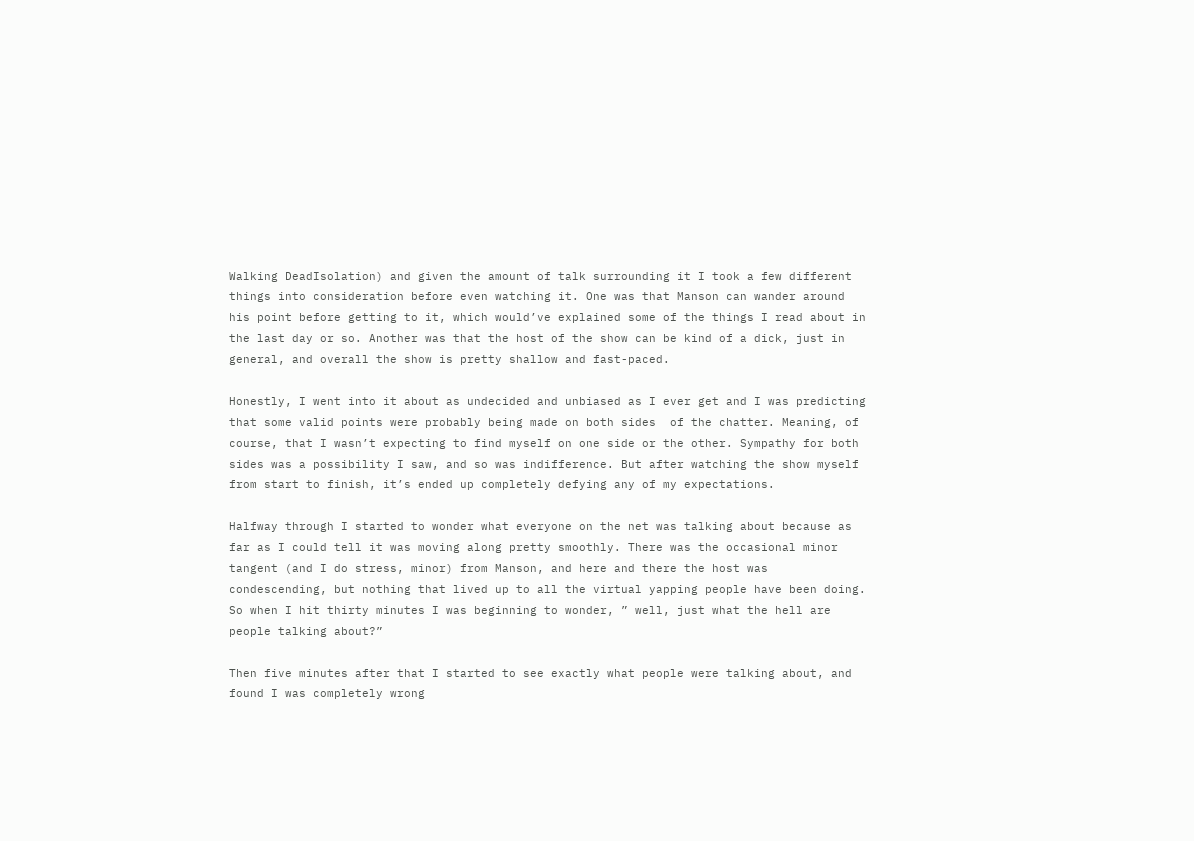Walking DeadIsolation) and given the amount of talk surrounding it I took a few different things into consideration before even watching it. One was that Manson can wander around his point before getting to it, which would’ve explained some of the things I read about in the last day or so. Another was that the host of the show can be kind of a dick, just in general, and overall the show is pretty shallow and fast-paced.

Honestly, I went into it about as undecided and unbiased as I ever get and I was predicting that some valid points were probably being made on both sides  of the chatter. Meaning, of course, that I wasn’t expecting to find myself on one side or the other. Sympathy for both sides was a possibility I saw, and so was indifference. But after watching the show myself from start to finish, it’s ended up completely defying any of my expectations.

Halfway through I started to wonder what everyone on the net was talking about because as far as I could tell it was moving along pretty smoothly. There was the occasional minor tangent (and I do stress, minor) from Manson, and here and there the host was condescending, but nothing that lived up to all the virtual yapping people have been doing. So when I hit thirty minutes I was beginning to wonder, ” well, just what the hell are people talking about?”

Then five minutes after that I started to see exactly what people were talking about, and found I was completely wrong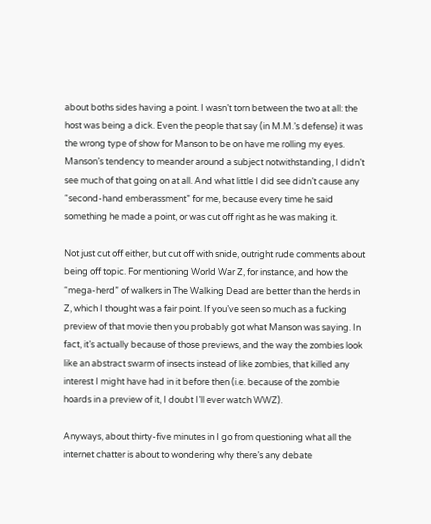about boths sides having a point. I wasn’t torn between the two at all: the host was being a dick. Even the people that say (in M.M.’s defense) it was the wrong type of show for Manson to be on have me rolling my eyes. Manson’s tendency to meander around a subject notwithstanding, I didn’t see much of that going on at all. And what little I did see didn’t cause any “second-hand emberassment” for me, because every time he said something he made a point, or was cut off right as he was making it.

Not just cut off either, but cut off with snide, outright rude comments about being off topic. For mentioning World War Z, for instance, and how the “mega-herd” of walkers in The Walking Dead are better than the herds in Z, which I thought was a fair point. If you’ve seen so much as a fucking preview of that movie then you probably got what Manson was saying. In fact, it’s actually because of those previews, and the way the zombies look like an abstract swarm of insects instead of like zombies, that killed any interest I might have had in it before then (i.e. because of the zombie hoards in a preview of it, I doubt I’ll ever watch WWZ).

Anyways, about thirty-five minutes in I go from questioning what all the internet chatter is about to wondering why there’s any debate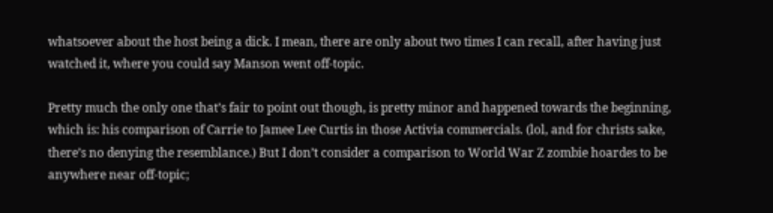whatsoever about the host being a dick. I mean, there are only about two times I can recall, after having just watched it, where you could say Manson went off-topic.

Pretty much the only one that’s fair to point out though, is pretty minor and happened towards the beginning, which is: his comparison of Carrie to Jamee Lee Curtis in those Activia commercials. (lol, and for christs sake, there’s no denying the resemblance.) But I don’t consider a comparison to World War Z zombie hoardes to be anywhere near off-topic;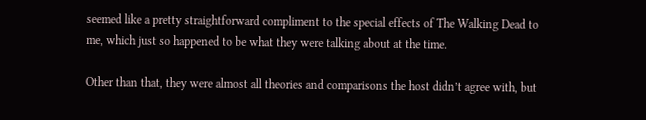seemed like a pretty straightforward compliment to the special effects of The Walking Dead to me, which just so happened to be what they were talking about at the time.

Other than that, they were almost all theories and comparisons the host didn’t agree with, but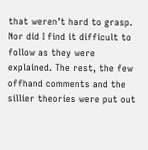that weren’t hard to grasp. Nor did I find it difficult to follow as they were explained. The rest, the few offhand comments and the sillier theories were put out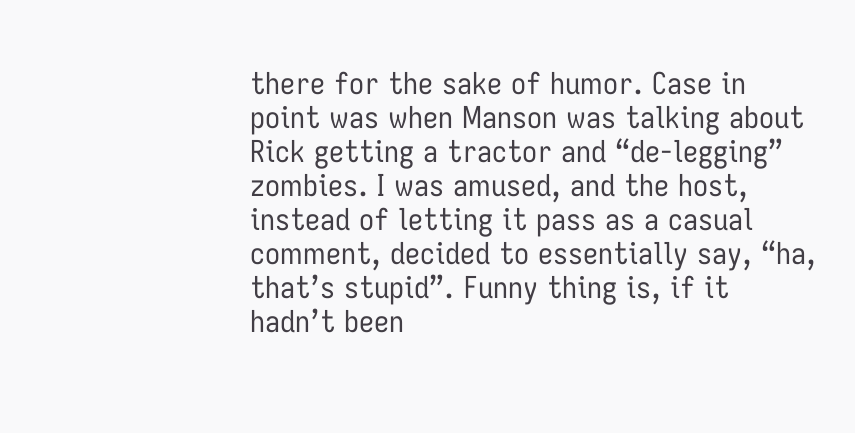there for the sake of humor. Case in point was when Manson was talking about Rick getting a tractor and “de-legging” zombies. I was amused, and the host, instead of letting it pass as a casual comment, decided to essentially say, “ha, that’s stupid”. Funny thing is, if it hadn’t been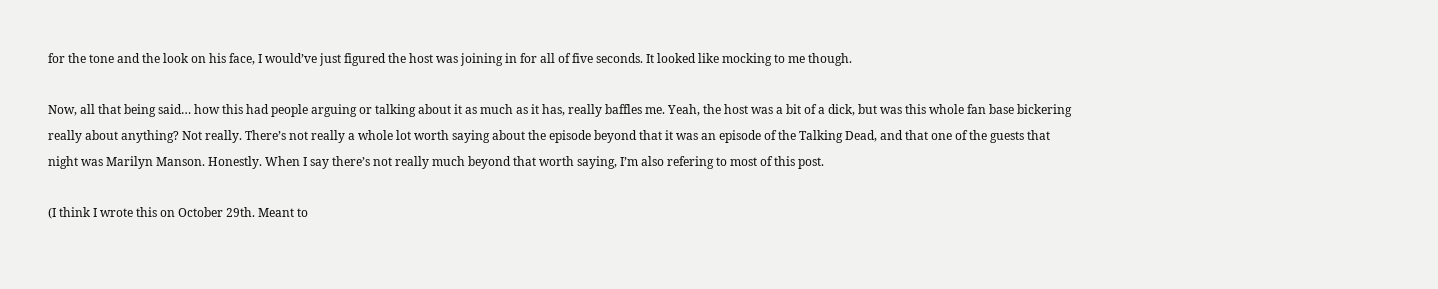for the tone and the look on his face, I would’ve just figured the host was joining in for all of five seconds. It looked like mocking to me though.

Now, all that being said… how this had people arguing or talking about it as much as it has, really baffles me. Yeah, the host was a bit of a dick, but was this whole fan base bickering really about anything? Not really. There’s not really a whole lot worth saying about the episode beyond that it was an episode of the Talking Dead, and that one of the guests that night was Marilyn Manson. Honestly. When I say there’s not really much beyond that worth saying, I’m also refering to most of this post.

(I think I wrote this on October 29th. Meant to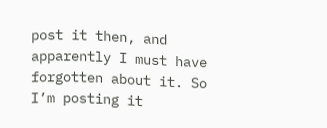post it then, and apparently I must have forgotten about it. So I’m posting it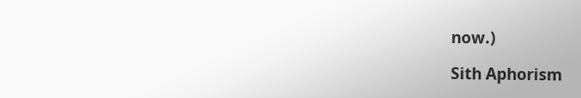now.)

Sith Aphorism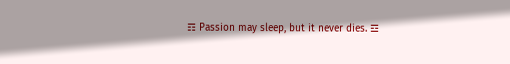☶ Passion may sleep, but it never dies. ☲